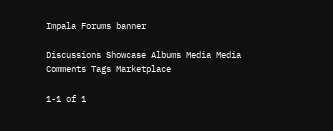Impala Forums banner

Discussions Showcase Albums Media Media Comments Tags Marketplace

1-1 of 1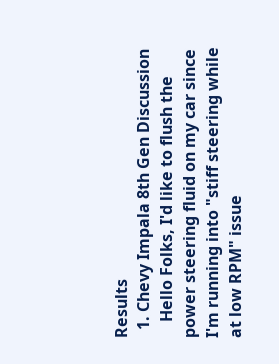Results
  1. Chevy Impala 8th Gen Discussion
    Hello Folks, I'd like to flush the power steering fluid on my car since I'm running into "stiff steering while at low RPM" issue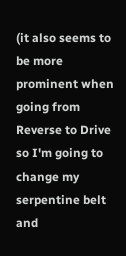(it also seems to be more prominent when going from Reverse to Drive so I'm going to change my serpentine belt and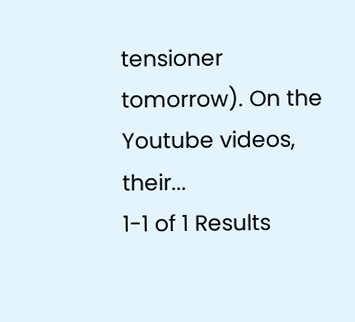tensioner tomorrow). On the Youtube videos, their...
1-1 of 1 Results